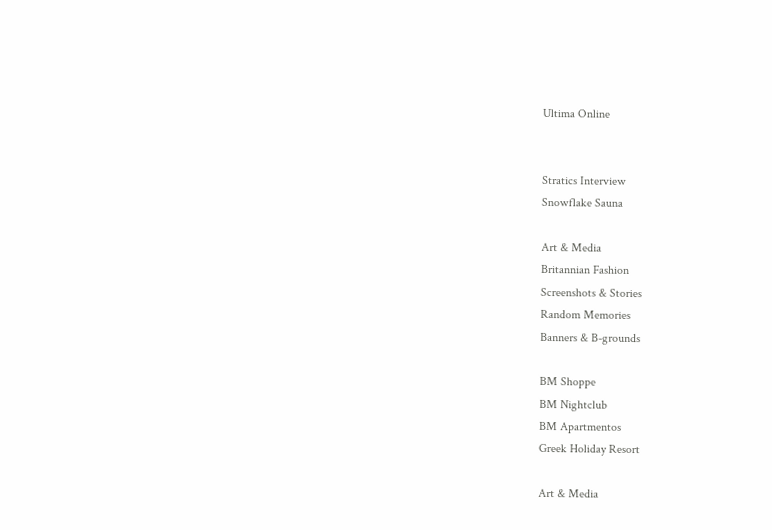Ultima Online


Stratics Interview
Snowflake Sauna

Art & Media
Britannian Fashion
Screenshots & Stories
Random Memories
Banners & B-grounds

BM Shoppe
BM Nightclub
BM Apartmentos
Greek Holiday Resort

Art & Media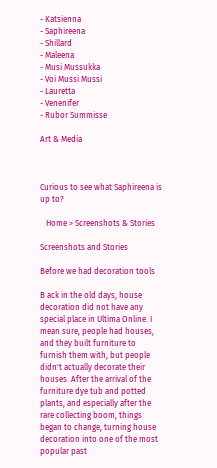- Katsienna
- Saphireena
- Shillard
- Maleena
- Musi Mussukka
- Voi Mussi Mussi
- Lauretta
- Venenifer
- Rubor Summisse

Art & Media



Curious to see what Saphireena is up to?

   Home > Screenshots & Stories

Screenshots and Stories

Before we had decoration tools

B ack in the old days, house decoration did not have any special place in Ultima Online. I mean sure, people had houses, and they built furniture to furnish them with, but people didn't actually decorate their houses. After the arrival of the furniture dye tub and potted plants, and especially after the rare collecting boom, things began to change, turning house decoration into one of the most popular past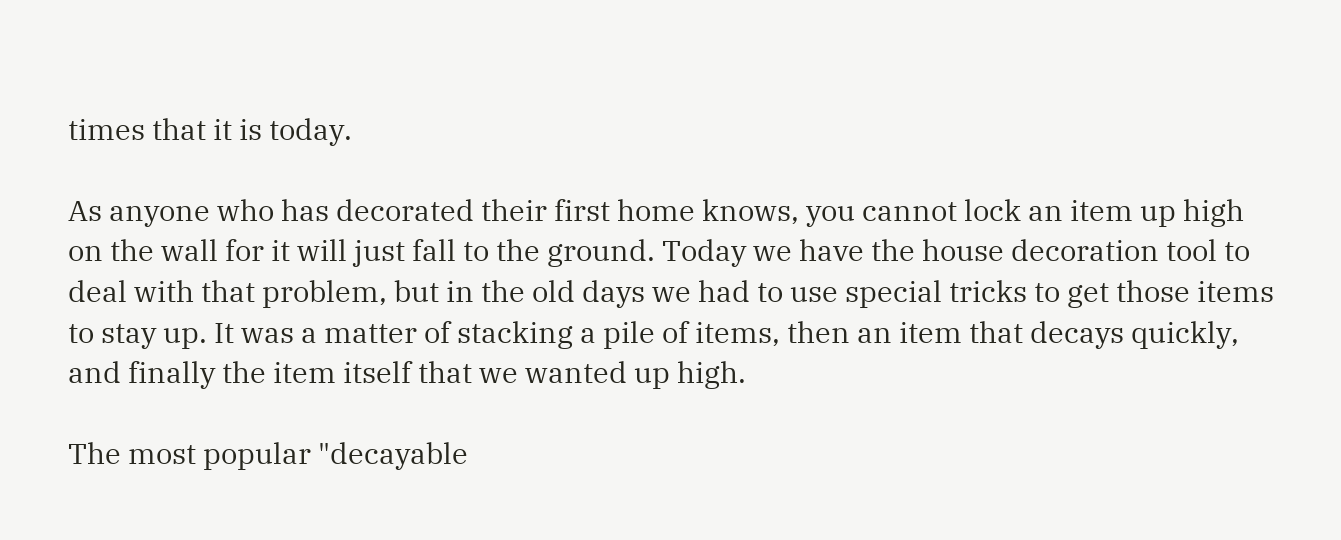times that it is today.

As anyone who has decorated their first home knows, you cannot lock an item up high on the wall for it will just fall to the ground. Today we have the house decoration tool to deal with that problem, but in the old days we had to use special tricks to get those items to stay up. It was a matter of stacking a pile of items, then an item that decays quickly, and finally the item itself that we wanted up high.

The most popular "decayable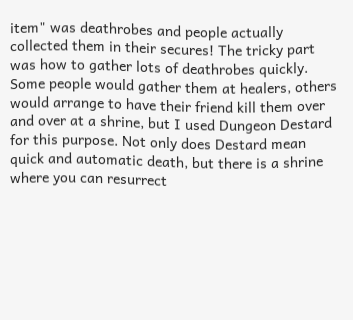item" was deathrobes and people actually collected them in their secures! The tricky part was how to gather lots of deathrobes quickly. Some people would gather them at healers, others would arrange to have their friend kill them over and over at a shrine, but I used Dungeon Destard for this purpose. Not only does Destard mean quick and automatic death, but there is a shrine where you can resurrect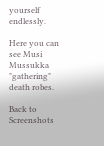yourself endlessly.

Here you can see Musi Mussukka "gathering" death robes.

Back to Screenshots